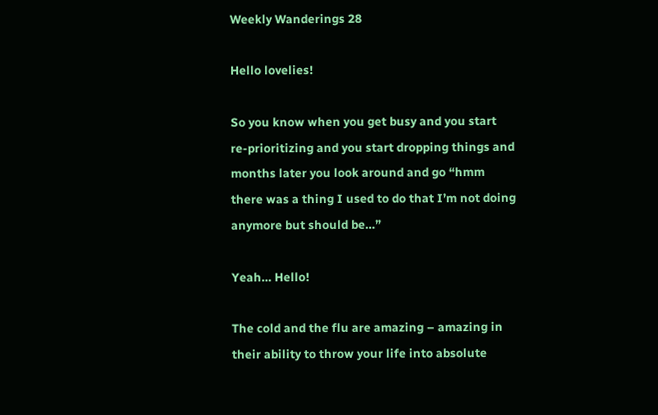Weekly Wanderings 28

Hello lovelies!

So you know when you get busy and you start re-prioritizing and you start dropping things and months later you look around and go “hmm there was a thing I used to do that I’m not doing anymore but should be…”

Yeah… Hello!

The cold and the flu are amazing – amazing in their ability to throw your life into absolute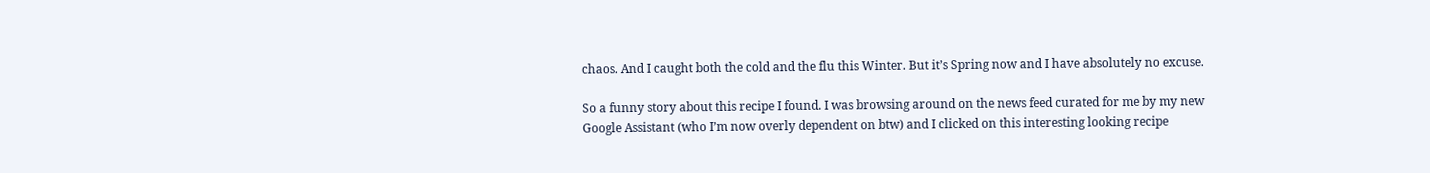chaos. And I caught both the cold and the flu this Winter. But it’s Spring now and I have absolutely no excuse.

So a funny story about this recipe I found. I was browsing around on the news feed curated for me by my new Google Assistant (who I’m now overly dependent on btw) and I clicked on this interesting looking recipe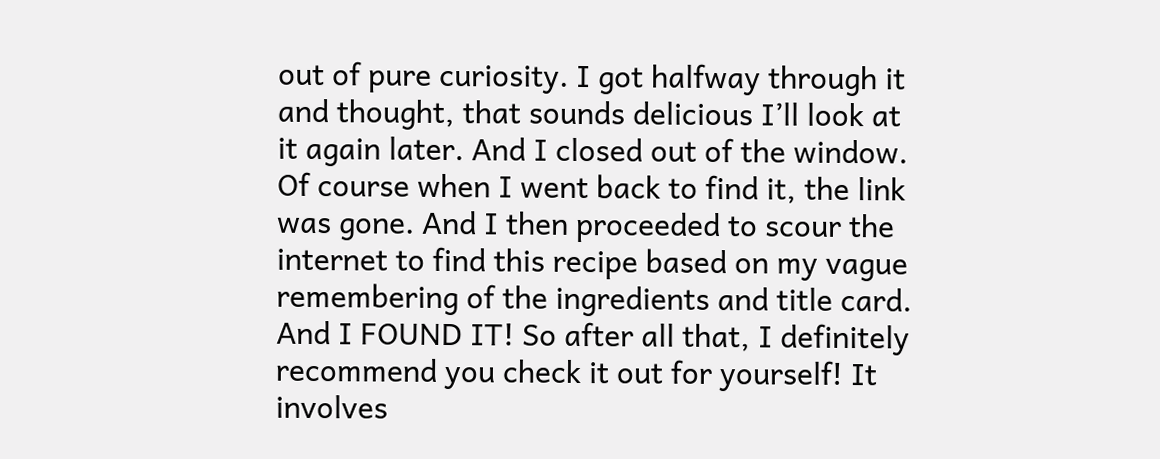out of pure curiosity. I got halfway through it and thought, that sounds delicious I’ll look at it again later. And I closed out of the window. Of course when I went back to find it, the link was gone. And I then proceeded to scour the internet to find this recipe based on my vague remembering of the ingredients and title card. And I FOUND IT! So after all that, I definitely recommend you check it out for yourself! It involves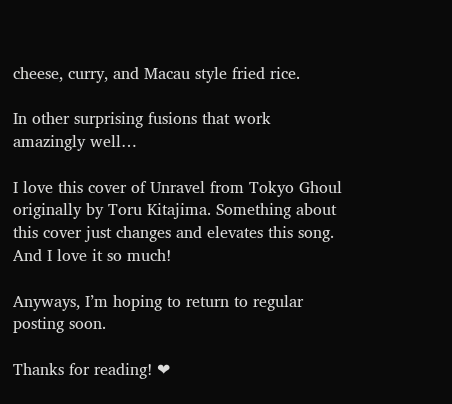cheese, curry, and Macau style fried rice.

In other surprising fusions that work amazingly well…

I love this cover of Unravel from Tokyo Ghoul originally by Toru Kitajima. Something about this cover just changes and elevates this song. And I love it so much!

Anyways, I’m hoping to return to regular posting soon.

Thanks for reading! ❤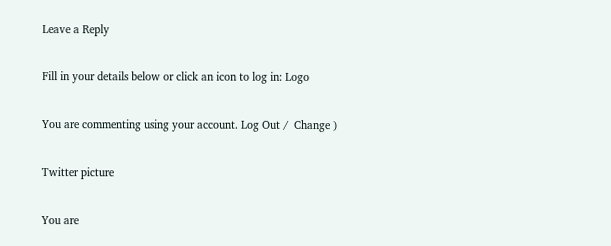Leave a Reply

Fill in your details below or click an icon to log in: Logo

You are commenting using your account. Log Out /  Change )

Twitter picture

You are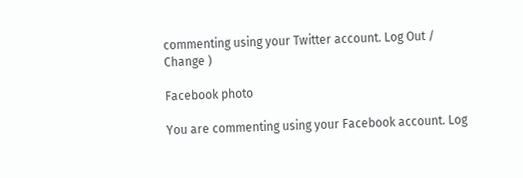commenting using your Twitter account. Log Out /  Change )

Facebook photo

You are commenting using your Facebook account. Log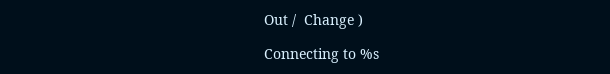Out /  Change )

Connecting to %s